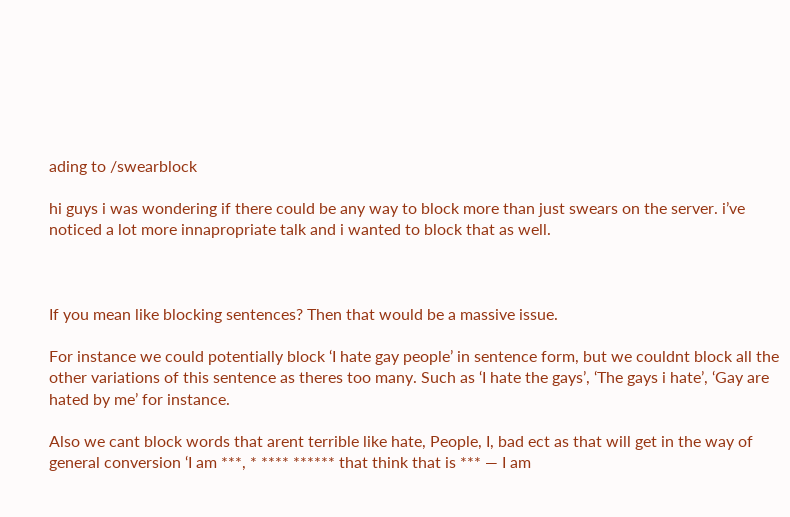ading to /swearblock

hi guys i was wondering if there could be any way to block more than just swears on the server. i’ve noticed a lot more innapropriate talk and i wanted to block that as well.



If you mean like blocking sentences? Then that would be a massive issue.

For instance we could potentially block ‘I hate gay people’ in sentence form, but we couldnt block all the other variations of this sentence as theres too many. Such as ‘I hate the gays’, ‘The gays i hate’, ‘Gay are hated by me’ for instance.

Also we cant block words that arent terrible like hate, People, I, bad ect as that will get in the way of general conversion ‘I am ***, * **** ****** that think that is *** — I am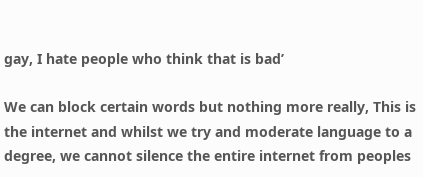gay, I hate people who think that is bad’

We can block certain words but nothing more really, This is the internet and whilst we try and moderate language to a degree, we cannot silence the entire internet from peoples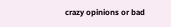crazy opinions or bad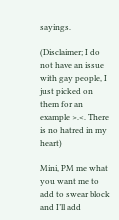sayings.

(Disclaimer; I do not have an issue with gay people, I just picked on them for an example >.<. There is no hatred in my heart)

Mini, PM me what you want me to add to swear block and I’ll add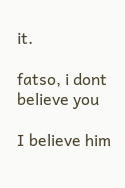it.

fatso, i dont believe you

I believe him